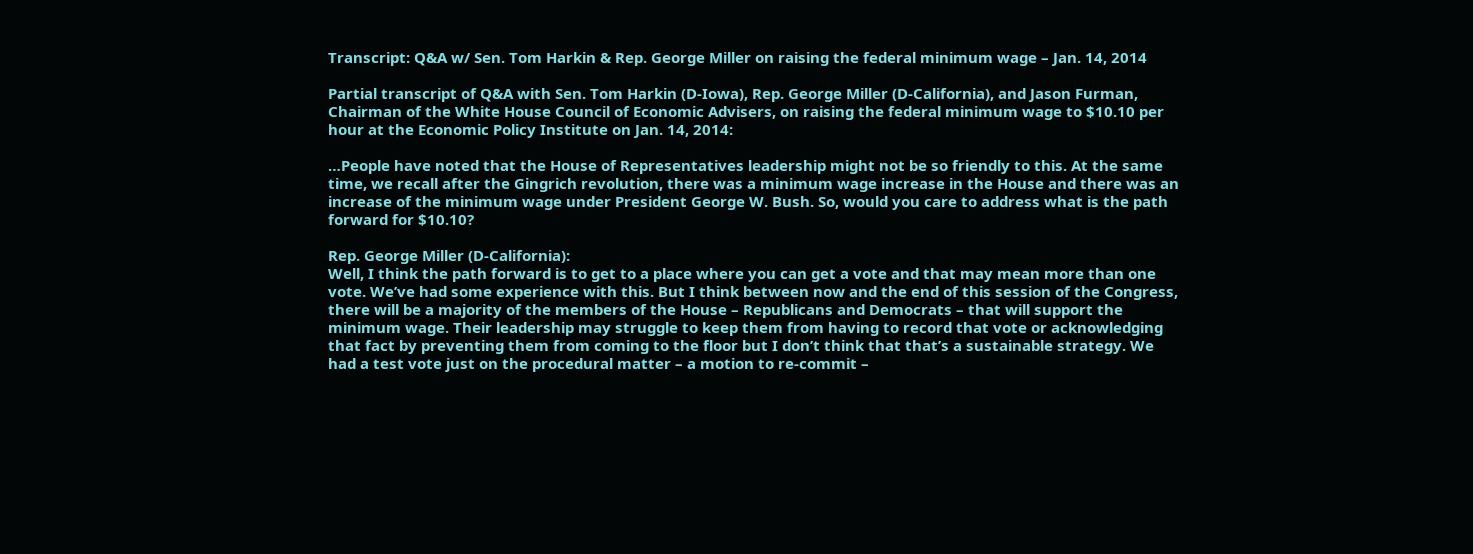Transcript: Q&A w/ Sen. Tom Harkin & Rep. George Miller on raising the federal minimum wage – Jan. 14, 2014

Partial transcript of Q&A with Sen. Tom Harkin (D-Iowa), Rep. George Miller (D-California), and Jason Furman, Chairman of the White House Council of Economic Advisers, on raising the federal minimum wage to $10.10 per hour at the Economic Policy Institute on Jan. 14, 2014:

…People have noted that the House of Representatives leadership might not be so friendly to this. At the same time, we recall after the Gingrich revolution, there was a minimum wage increase in the House and there was an increase of the minimum wage under President George W. Bush. So, would you care to address what is the path forward for $10.10?

Rep. George Miller (D-California):
Well, I think the path forward is to get to a place where you can get a vote and that may mean more than one vote. We’ve had some experience with this. But I think between now and the end of this session of the Congress, there will be a majority of the members of the House – Republicans and Democrats – that will support the minimum wage. Their leadership may struggle to keep them from having to record that vote or acknowledging that fact by preventing them from coming to the floor but I don’t think that that’s a sustainable strategy. We had a test vote just on the procedural matter – a motion to re-commit –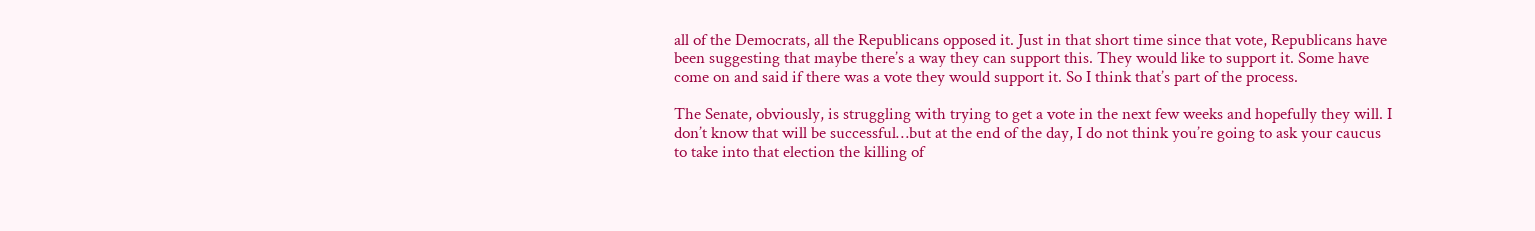all of the Democrats, all the Republicans opposed it. Just in that short time since that vote, Republicans have been suggesting that maybe there’s a way they can support this. They would like to support it. Some have come on and said if there was a vote they would support it. So I think that’s part of the process.

The Senate, obviously, is struggling with trying to get a vote in the next few weeks and hopefully they will. I don’t know that will be successful…but at the end of the day, I do not think you’re going to ask your caucus to take into that election the killing of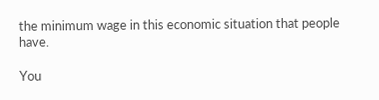the minimum wage in this economic situation that people have.

You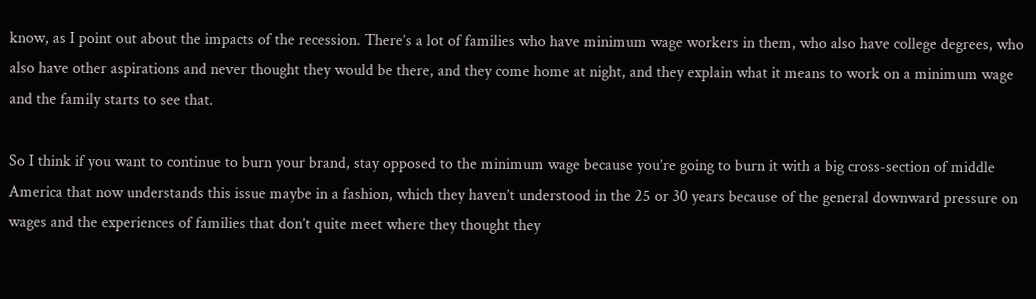know, as I point out about the impacts of the recession. There’s a lot of families who have minimum wage workers in them, who also have college degrees, who also have other aspirations and never thought they would be there, and they come home at night, and they explain what it means to work on a minimum wage and the family starts to see that.

So I think if you want to continue to burn your brand, stay opposed to the minimum wage because you’re going to burn it with a big cross-section of middle America that now understands this issue maybe in a fashion, which they haven’t understood in the 25 or 30 years because of the general downward pressure on wages and the experiences of families that don’t quite meet where they thought they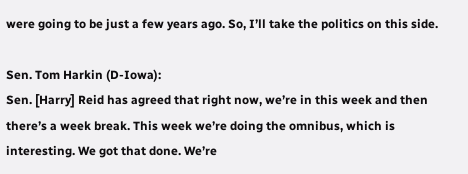were going to be just a few years ago. So, I’ll take the politics on this side.

Sen. Tom Harkin (D-Iowa):
Sen. [Harry] Reid has agreed that right now, we’re in this week and then there’s a week break. This week we’re doing the omnibus, which is interesting. We got that done. We’re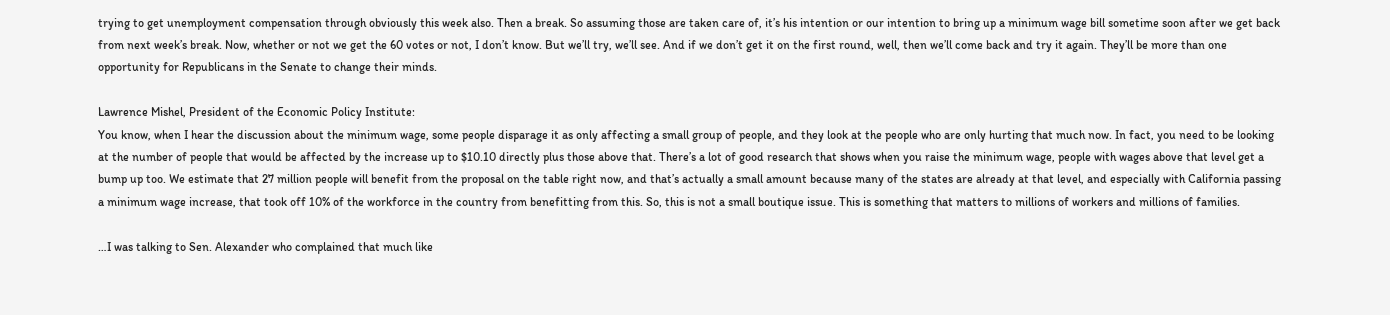trying to get unemployment compensation through obviously this week also. Then a break. So assuming those are taken care of, it’s his intention or our intention to bring up a minimum wage bill sometime soon after we get back from next week’s break. Now, whether or not we get the 60 votes or not, I don’t know. But we’ll try, we’ll see. And if we don’t get it on the first round, well, then we’ll come back and try it again. They’ll be more than one opportunity for Republicans in the Senate to change their minds.

Lawrence Mishel, President of the Economic Policy Institute:
You know, when I hear the discussion about the minimum wage, some people disparage it as only affecting a small group of people, and they look at the people who are only hurting that much now. In fact, you need to be looking at the number of people that would be affected by the increase up to $10.10 directly plus those above that. There’s a lot of good research that shows when you raise the minimum wage, people with wages above that level get a bump up too. We estimate that 27 million people will benefit from the proposal on the table right now, and that’s actually a small amount because many of the states are already at that level, and especially with California passing a minimum wage increase, that took off 10% of the workforce in the country from benefitting from this. So, this is not a small boutique issue. This is something that matters to millions of workers and millions of families.

…I was talking to Sen. Alexander who complained that much like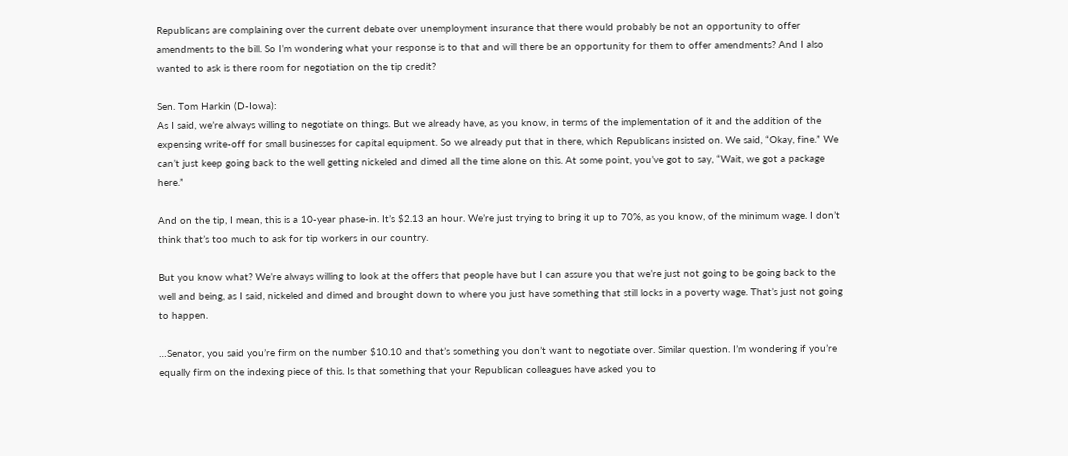Republicans are complaining over the current debate over unemployment insurance that there would probably be not an opportunity to offer amendments to the bill. So I’m wondering what your response is to that and will there be an opportunity for them to offer amendments? And I also wanted to ask is there room for negotiation on the tip credit?

Sen. Tom Harkin (D-Iowa):
As I said, we’re always willing to negotiate on things. But we already have, as you know, in terms of the implementation of it and the addition of the expensing write-off for small businesses for capital equipment. So we already put that in there, which Republicans insisted on. We said, “Okay, fine.” We can’t just keep going back to the well getting nickeled and dimed all the time alone on this. At some point, you’ve got to say, “Wait, we got a package here.”

And on the tip, I mean, this is a 10-year phase-in. It’s $2.13 an hour. We’re just trying to bring it up to 70%, as you know, of the minimum wage. I don’t think that’s too much to ask for tip workers in our country.

But you know what? We’re always willing to look at the offers that people have but I can assure you that we’re just not going to be going back to the well and being, as I said, nickeled and dimed and brought down to where you just have something that still locks in a poverty wage. That’s just not going to happen.

…Senator, you said you’re firm on the number $10.10 and that’s something you don’t want to negotiate over. Similar question. I’m wondering if you’re equally firm on the indexing piece of this. Is that something that your Republican colleagues have asked you to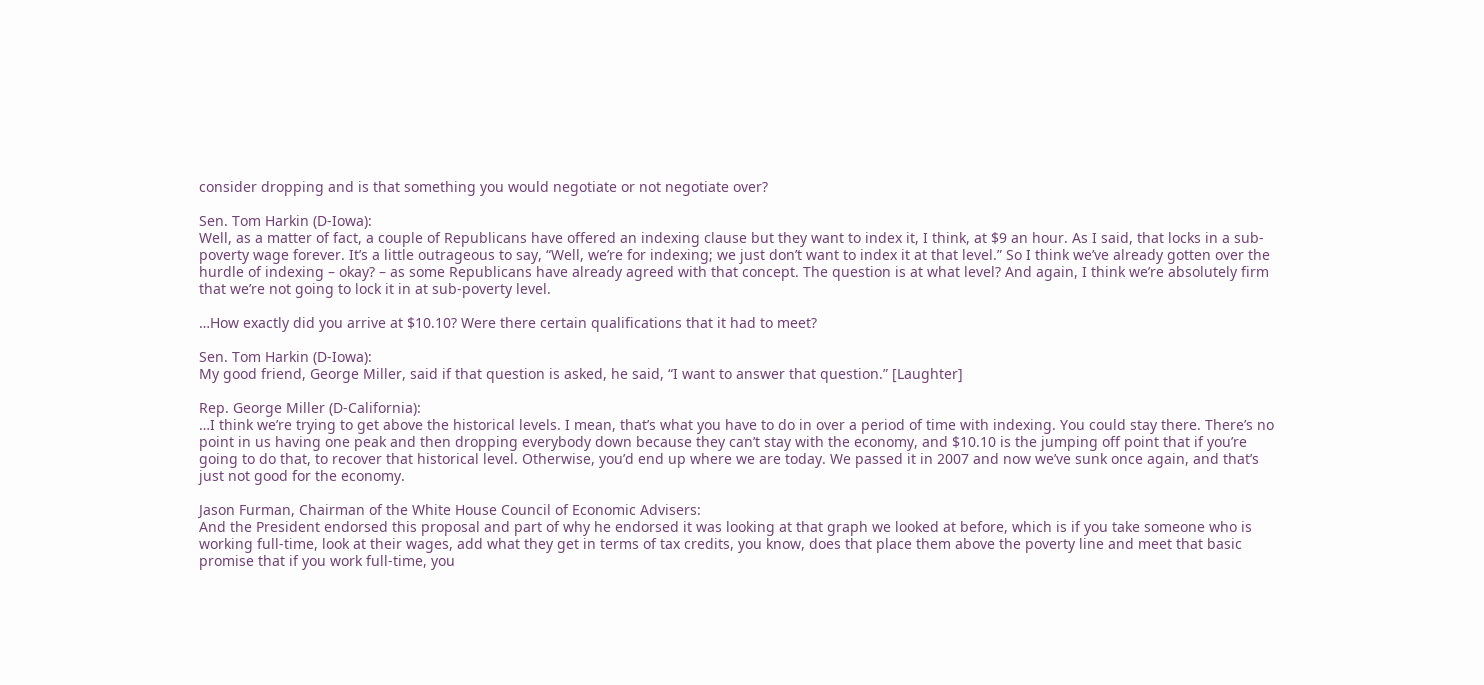consider dropping and is that something you would negotiate or not negotiate over?

Sen. Tom Harkin (D-Iowa):
Well, as a matter of fact, a couple of Republicans have offered an indexing clause but they want to index it, I think, at $9 an hour. As I said, that locks in a sub-poverty wage forever. It’s a little outrageous to say, “Well, we’re for indexing; we just don’t want to index it at that level.” So I think we’ve already gotten over the hurdle of indexing – okay? – as some Republicans have already agreed with that concept. The question is at what level? And again, I think we’re absolutely firm that we’re not going to lock it in at sub-poverty level.

…How exactly did you arrive at $10.10? Were there certain qualifications that it had to meet?

Sen. Tom Harkin (D-Iowa):
My good friend, George Miller, said if that question is asked, he said, “I want to answer that question.” [Laughter]

Rep. George Miller (D-California):
…I think we’re trying to get above the historical levels. I mean, that’s what you have to do in over a period of time with indexing. You could stay there. There’s no point in us having one peak and then dropping everybody down because they can’t stay with the economy, and $10.10 is the jumping off point that if you’re going to do that, to recover that historical level. Otherwise, you’d end up where we are today. We passed it in 2007 and now we’ve sunk once again, and that’s just not good for the economy.

Jason Furman, Chairman of the White House Council of Economic Advisers:
And the President endorsed this proposal and part of why he endorsed it was looking at that graph we looked at before, which is if you take someone who is working full-time, look at their wages, add what they get in terms of tax credits, you know, does that place them above the poverty line and meet that basic promise that if you work full-time, you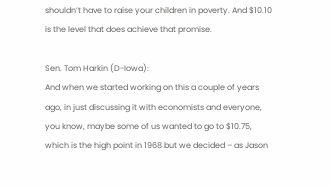shouldn’t have to raise your children in poverty. And $10.10 is the level that does achieve that promise.

Sen. Tom Harkin (D-Iowa):
And when we started working on this a couple of years ago, in just discussing it with economists and everyone, you know, maybe some of us wanted to go to $10.75, which is the high point in 1968 but we decided – as Jason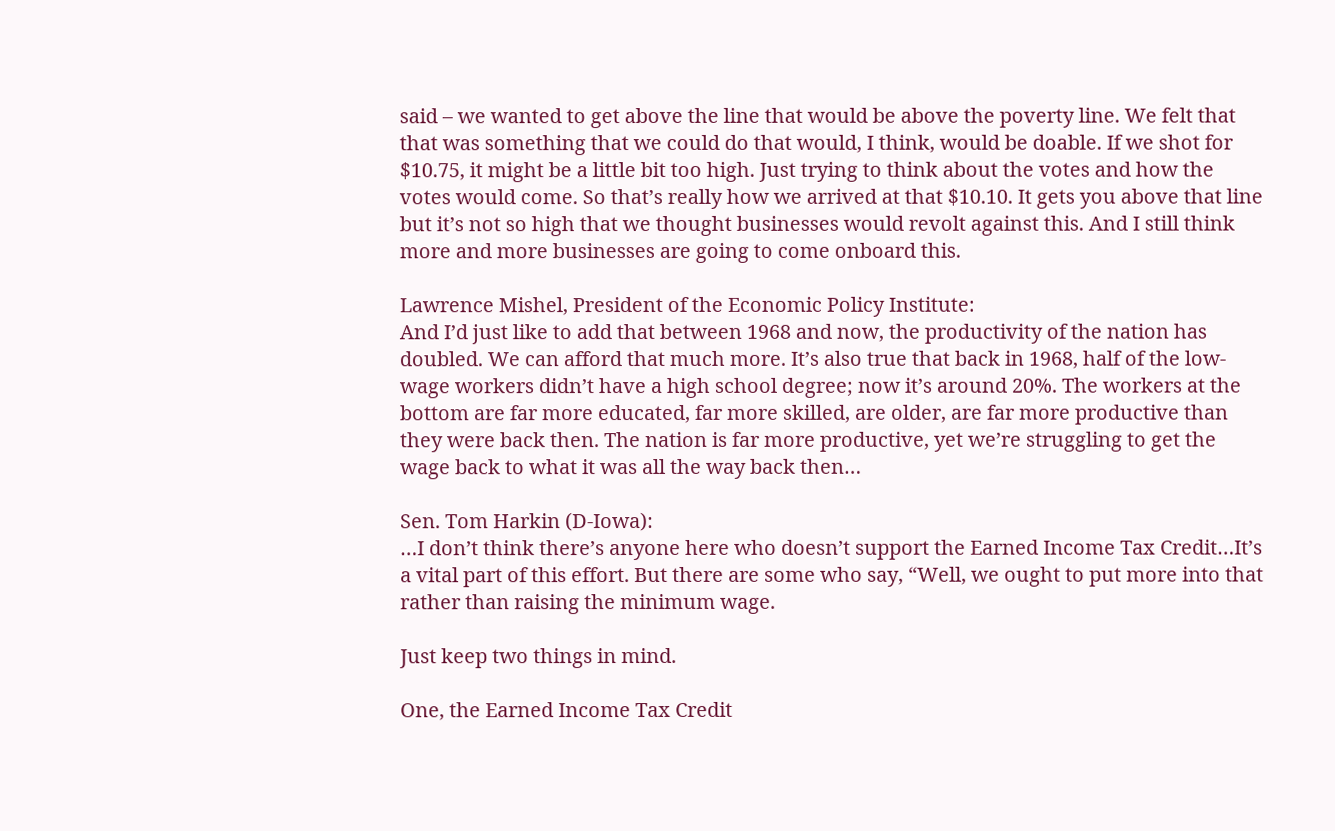said – we wanted to get above the line that would be above the poverty line. We felt that that was something that we could do that would, I think, would be doable. If we shot for $10.75, it might be a little bit too high. Just trying to think about the votes and how the votes would come. So that’s really how we arrived at that $10.10. It gets you above that line but it’s not so high that we thought businesses would revolt against this. And I still think more and more businesses are going to come onboard this.

Lawrence Mishel, President of the Economic Policy Institute:
And I’d just like to add that between 1968 and now, the productivity of the nation has doubled. We can afford that much more. It’s also true that back in 1968, half of the low-wage workers didn’t have a high school degree; now it’s around 20%. The workers at the bottom are far more educated, far more skilled, are older, are far more productive than they were back then. The nation is far more productive, yet we’re struggling to get the wage back to what it was all the way back then…

Sen. Tom Harkin (D-Iowa):
…I don’t think there’s anyone here who doesn’t support the Earned Income Tax Credit…It’s a vital part of this effort. But there are some who say, “Well, we ought to put more into that rather than raising the minimum wage.

Just keep two things in mind.

One, the Earned Income Tax Credit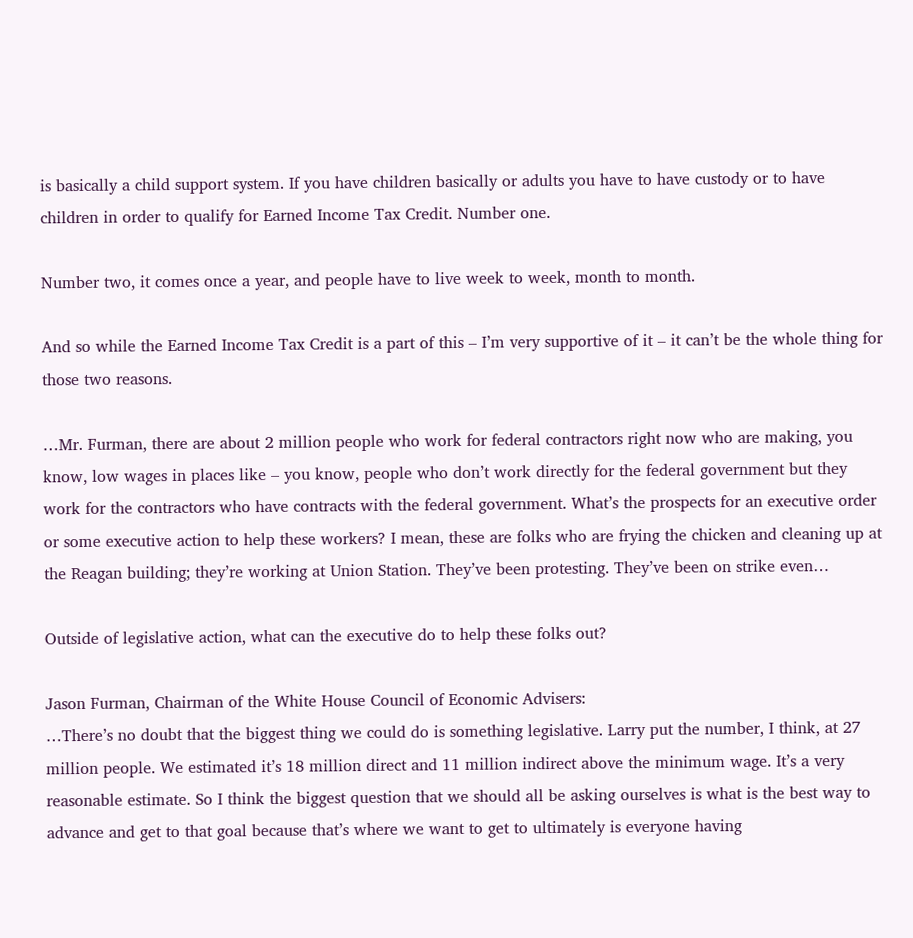is basically a child support system. If you have children basically or adults you have to have custody or to have children in order to qualify for Earned Income Tax Credit. Number one.

Number two, it comes once a year, and people have to live week to week, month to month.

And so while the Earned Income Tax Credit is a part of this – I’m very supportive of it – it can’t be the whole thing for those two reasons.

…Mr. Furman, there are about 2 million people who work for federal contractors right now who are making, you know, low wages in places like – you know, people who don’t work directly for the federal government but they work for the contractors who have contracts with the federal government. What’s the prospects for an executive order or some executive action to help these workers? I mean, these are folks who are frying the chicken and cleaning up at the Reagan building; they’re working at Union Station. They’ve been protesting. They’ve been on strike even…

Outside of legislative action, what can the executive do to help these folks out?

Jason Furman, Chairman of the White House Council of Economic Advisers:
…There’s no doubt that the biggest thing we could do is something legislative. Larry put the number, I think, at 27 million people. We estimated it’s 18 million direct and 11 million indirect above the minimum wage. It’s a very reasonable estimate. So I think the biggest question that we should all be asking ourselves is what is the best way to advance and get to that goal because that’s where we want to get to ultimately is everyone having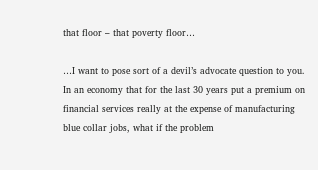that floor – that poverty floor…

…I want to pose sort of a devil’s advocate question to you. In an economy that for the last 30 years put a premium on financial services really at the expense of manufacturing blue collar jobs, what if the problem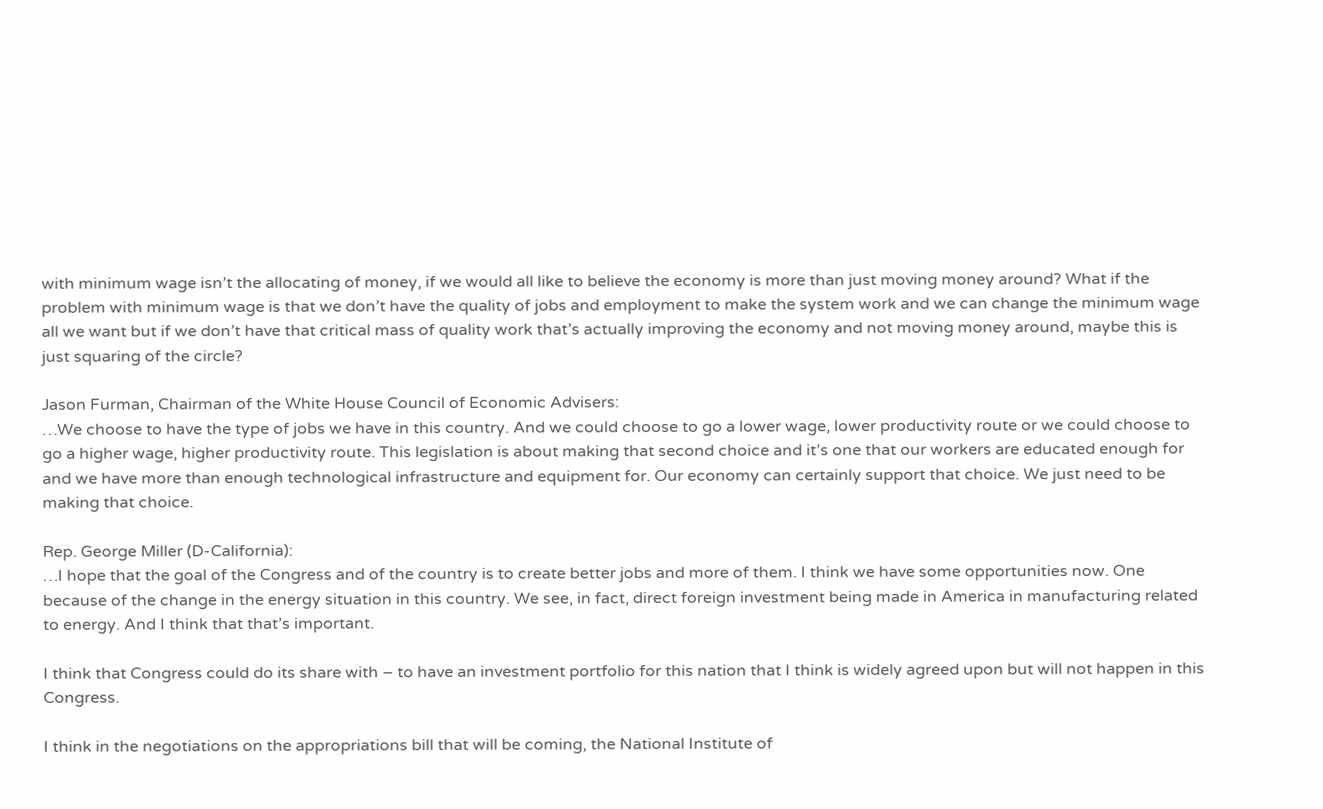with minimum wage isn’t the allocating of money, if we would all like to believe the economy is more than just moving money around? What if the problem with minimum wage is that we don’t have the quality of jobs and employment to make the system work and we can change the minimum wage all we want but if we don’t have that critical mass of quality work that’s actually improving the economy and not moving money around, maybe this is just squaring of the circle?

Jason Furman, Chairman of the White House Council of Economic Advisers:
…We choose to have the type of jobs we have in this country. And we could choose to go a lower wage, lower productivity route or we could choose to go a higher wage, higher productivity route. This legislation is about making that second choice and it’s one that our workers are educated enough for and we have more than enough technological infrastructure and equipment for. Our economy can certainly support that choice. We just need to be making that choice.

Rep. George Miller (D-California):
…I hope that the goal of the Congress and of the country is to create better jobs and more of them. I think we have some opportunities now. One because of the change in the energy situation in this country. We see, in fact, direct foreign investment being made in America in manufacturing related to energy. And I think that that’s important.

I think that Congress could do its share with – to have an investment portfolio for this nation that I think is widely agreed upon but will not happen in this Congress.

I think in the negotiations on the appropriations bill that will be coming, the National Institute of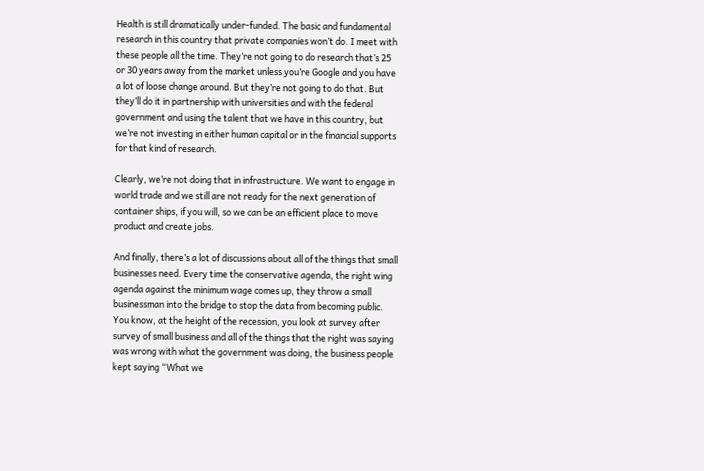Health is still dramatically under-funded. The basic and fundamental research in this country that private companies won’t do. I meet with these people all the time. They’re not going to do research that’s 25 or 30 years away from the market unless you’re Google and you have a lot of loose change around. But they’re not going to do that. But they’ll do it in partnership with universities and with the federal government and using the talent that we have in this country, but we’re not investing in either human capital or in the financial supports for that kind of research.

Clearly, we’re not doing that in infrastructure. We want to engage in world trade and we still are not ready for the next generation of container ships, if you will, so we can be an efficient place to move product and create jobs.

And finally, there’s a lot of discussions about all of the things that small businesses need. Every time the conservative agenda, the right wing agenda against the minimum wage comes up, they throw a small businessman into the bridge to stop the data from becoming public. You know, at the height of the recession, you look at survey after survey of small business and all of the things that the right was saying was wrong with what the government was doing, the business people kept saying “What we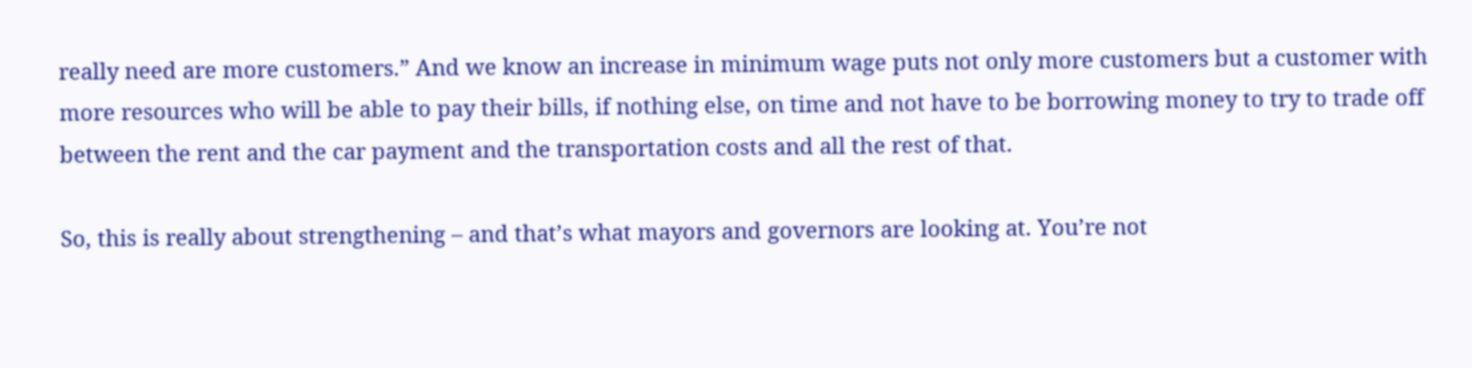really need are more customers.” And we know an increase in minimum wage puts not only more customers but a customer with more resources who will be able to pay their bills, if nothing else, on time and not have to be borrowing money to try to trade off between the rent and the car payment and the transportation costs and all the rest of that.

So, this is really about strengthening – and that’s what mayors and governors are looking at. You’re not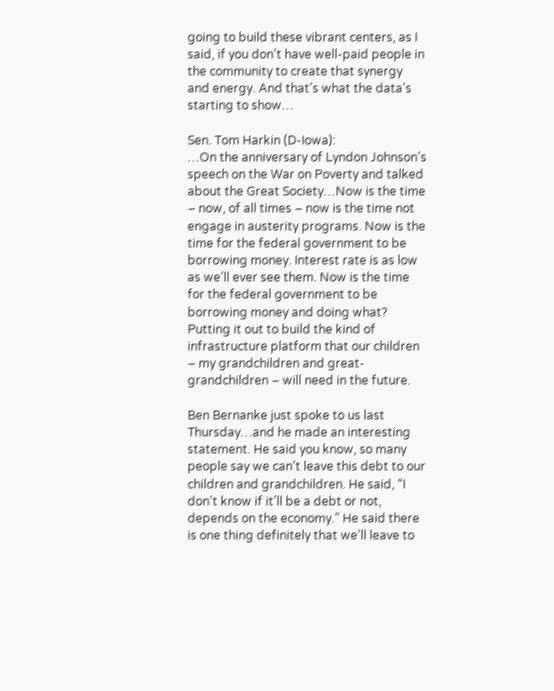going to build these vibrant centers, as I said, if you don’t have well-paid people in the community to create that synergy and energy. And that’s what the data’s starting to show…

Sen. Tom Harkin (D-Iowa):
…On the anniversary of Lyndon Johnson’s speech on the War on Poverty and talked about the Great Society…Now is the time – now, of all times – now is the time not engage in austerity programs. Now is the time for the federal government to be borrowing money. Interest rate is as low as we’ll ever see them. Now is the time for the federal government to be borrowing money and doing what? Putting it out to build the kind of infrastructure platform that our children – my grandchildren and great-grandchildren – will need in the future.

Ben Bernanke just spoke to us last Thursday…and he made an interesting statement. He said you know, so many people say we can’t leave this debt to our children and grandchildren. He said, “I don’t know if it’ll be a debt or not, depends on the economy.” He said there is one thing definitely that we’ll leave to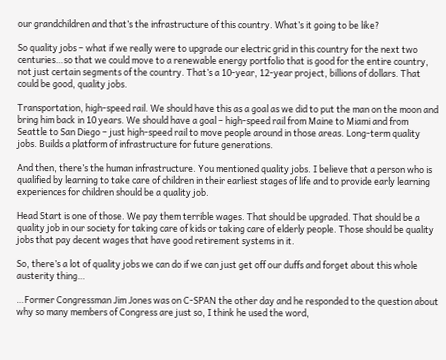our grandchildren and that’s the infrastructure of this country. What’s it going to be like?

So quality jobs – what if we really were to upgrade our electric grid in this country for the next two centuries…so that we could move to a renewable energy portfolio that is good for the entire country, not just certain segments of the country. That’s a 10-year, 12-year project, billions of dollars. That could be good, quality jobs.

Transportation, high-speed rail. We should have this as a goal as we did to put the man on the moon and bring him back in 10 years. We should have a goal – high-speed rail from Maine to Miami and from Seattle to San Diego – just high-speed rail to move people around in those areas. Long-term quality jobs. Builds a platform of infrastructure for future generations.

And then, there’s the human infrastructure. You mentioned quality jobs. I believe that a person who is qualified by learning to take care of children in their earliest stages of life and to provide early learning experiences for children should be a quality job.

Head Start is one of those. We pay them terrible wages. That should be upgraded. That should be a quality job in our society for taking care of kids or taking care of elderly people. Those should be quality jobs that pay decent wages that have good retirement systems in it.

So, there’s a lot of quality jobs we can do if we can just get off our duffs and forget about this whole austerity thing…

…Former Congressman Jim Jones was on C-SPAN the other day and he responded to the question about why so many members of Congress are just so, I think he used the word,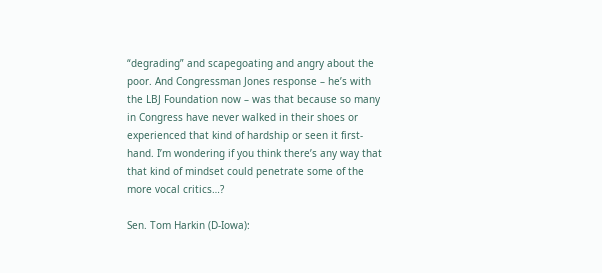“degrading” and scapegoating and angry about the poor. And Congressman Jones response – he’s with the LBJ Foundation now – was that because so many in Congress have never walked in their shoes or experienced that kind of hardship or seen it first-hand. I’m wondering if you think there’s any way that that kind of mindset could penetrate some of the more vocal critics…?

Sen. Tom Harkin (D-Iowa):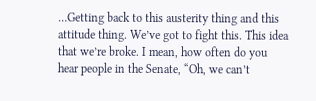…Getting back to this austerity thing and this attitude thing. We’ve got to fight this. This idea that we’re broke. I mean, how often do you hear people in the Senate, “Oh, we can’t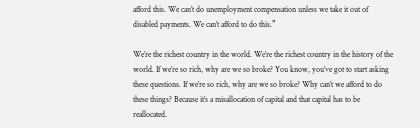afford this. We can’t do unemployment compensation unless we take it out of disabled payments. We can’t afford to do this.”

We’re the richest country in the world. We’re the richest country in the history of the world. If we’re so rich, why are we so broke? You know, you’ve got to start asking these questions. If we’re so rich, why are we so broke? Why can’t we afford to do these things? Because it’s a misallocation of capital and that capital has to be reallocated.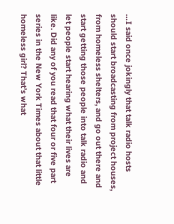…I said once jokingly that talk radio hosts should start broadcasting from project houses, from homeless shelters, and go out there and start getting those people into talk radio and let people start hearing what their lives are like. Did any of you read that four or five part series in the New York Times about that little homeless girl? That’s what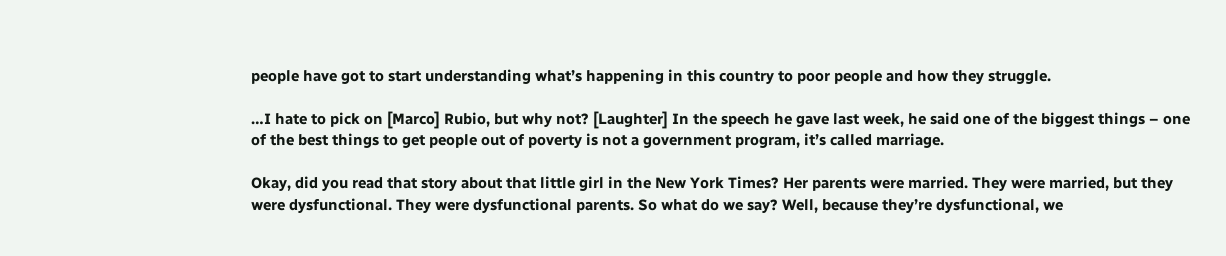people have got to start understanding what’s happening in this country to poor people and how they struggle.

…I hate to pick on [Marco] Rubio, but why not? [Laughter] In the speech he gave last week, he said one of the biggest things – one of the best things to get people out of poverty is not a government program, it’s called marriage.

Okay, did you read that story about that little girl in the New York Times? Her parents were married. They were married, but they were dysfunctional. They were dysfunctional parents. So what do we say? Well, because they’re dysfunctional, we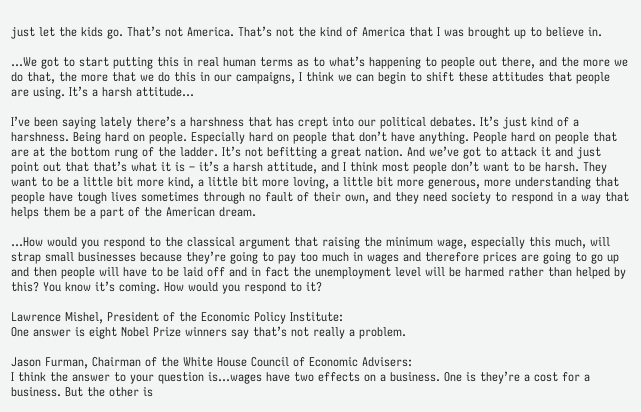just let the kids go. That’s not America. That’s not the kind of America that I was brought up to believe in.

…We got to start putting this in real human terms as to what’s happening to people out there, and the more we do that, the more that we do this in our campaigns, I think we can begin to shift these attitudes that people are using. It’s a harsh attitude…

I’ve been saying lately there’s a harshness that has crept into our political debates. It’s just kind of a harshness. Being hard on people. Especially hard on people that don’t have anything. People hard on people that are at the bottom rung of the ladder. It’s not befitting a great nation. And we’ve got to attack it and just point out that that’s what it is – it’s a harsh attitude, and I think most people don’t want to be harsh. They want to be a little bit more kind, a little bit more loving, a little bit more generous, more understanding that people have tough lives sometimes through no fault of their own, and they need society to respond in a way that helps them be a part of the American dream.

…How would you respond to the classical argument that raising the minimum wage, especially this much, will strap small businesses because they’re going to pay too much in wages and therefore prices are going to go up and then people will have to be laid off and in fact the unemployment level will be harmed rather than helped by this? You know it’s coming. How would you respond to it?

Lawrence Mishel, President of the Economic Policy Institute:
One answer is eight Nobel Prize winners say that’s not really a problem.

Jason Furman, Chairman of the White House Council of Economic Advisers:
I think the answer to your question is…wages have two effects on a business. One is they’re a cost for a business. But the other is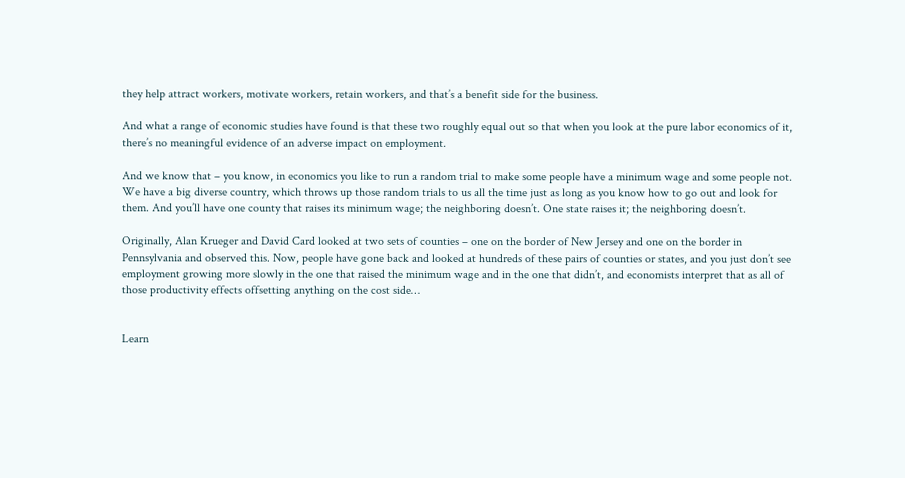they help attract workers, motivate workers, retain workers, and that’s a benefit side for the business.

And what a range of economic studies have found is that these two roughly equal out so that when you look at the pure labor economics of it, there’s no meaningful evidence of an adverse impact on employment.

And we know that – you know, in economics you like to run a random trial to make some people have a minimum wage and some people not. We have a big diverse country, which throws up those random trials to us all the time just as long as you know how to go out and look for them. And you’ll have one county that raises its minimum wage; the neighboring doesn’t. One state raises it; the neighboring doesn’t.

Originally, Alan Krueger and David Card looked at two sets of counties – one on the border of New Jersey and one on the border in Pennsylvania and observed this. Now, people have gone back and looked at hundreds of these pairs of counties or states, and you just don’t see employment growing more slowly in the one that raised the minimum wage and in the one that didn’t, and economists interpret that as all of those productivity effects offsetting anything on the cost side…


Learn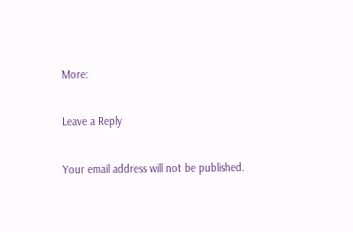More:

Leave a Reply

Your email address will not be published.